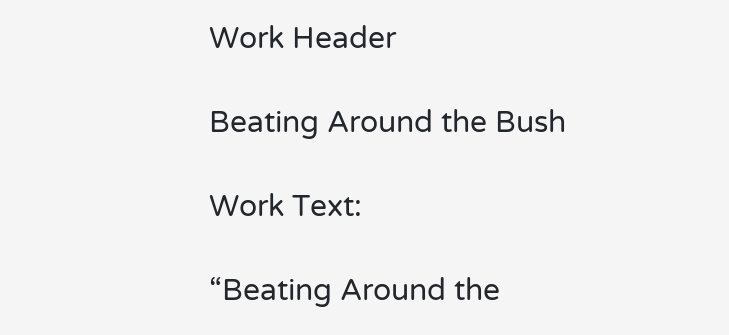Work Header

Beating Around the Bush

Work Text:

“Beating Around the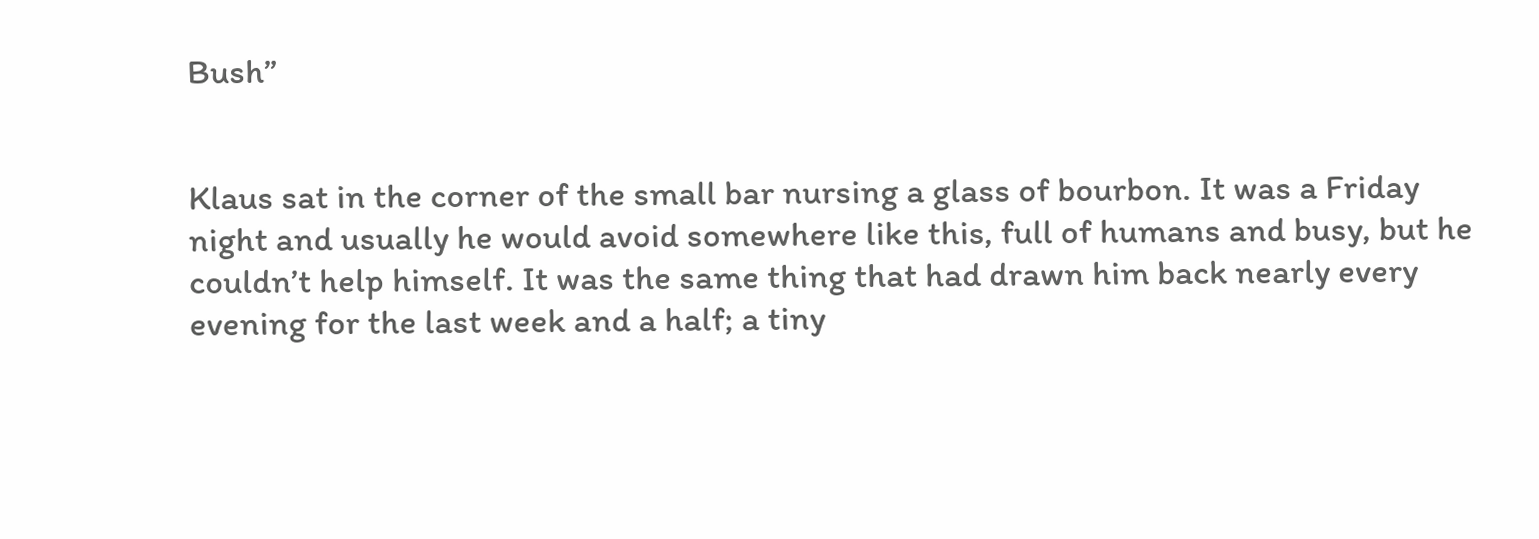Bush”


Klaus sat in the corner of the small bar nursing a glass of bourbon. It was a Friday night and usually he would avoid somewhere like this, full of humans and busy, but he couldn’t help himself. It was the same thing that had drawn him back nearly every evening for the last week and a half; a tiny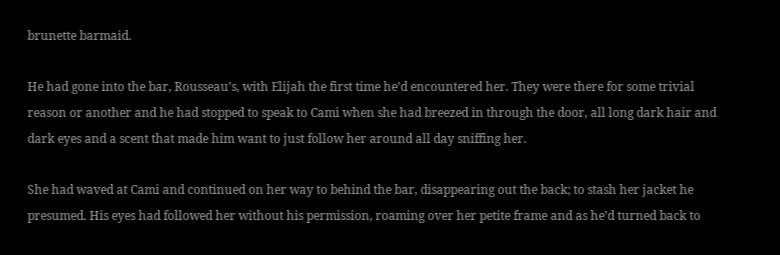brunette barmaid.

He had gone into the bar, Rousseau’s, with Elijah the first time he’d encountered her. They were there for some trivial reason or another and he had stopped to speak to Cami when she had breezed in through the door, all long dark hair and dark eyes and a scent that made him want to just follow her around all day sniffing her.

She had waved at Cami and continued on her way to behind the bar, disappearing out the back; to stash her jacket he presumed. His eyes had followed her without his permission, roaming over her petite frame and as he’d turned back to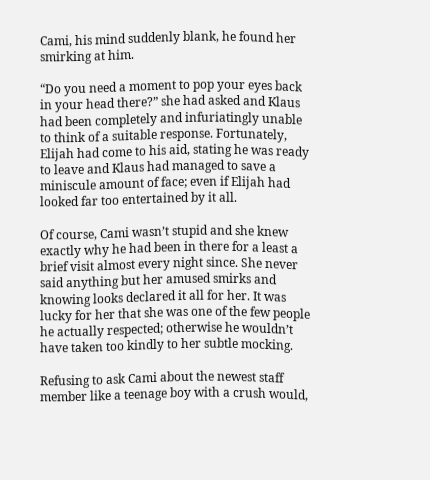Cami, his mind suddenly blank, he found her smirking at him.

“Do you need a moment to pop your eyes back in your head there?” she had asked and Klaus had been completely and infuriatingly unable to think of a suitable response. Fortunately, Elijah had come to his aid, stating he was ready to leave and Klaus had managed to save a miniscule amount of face; even if Elijah had looked far too entertained by it all.

Of course, Cami wasn’t stupid and she knew exactly why he had been in there for a least a brief visit almost every night since. She never said anything but her amused smirks and knowing looks declared it all for her. It was lucky for her that she was one of the few people he actually respected; otherwise he wouldn’t have taken too kindly to her subtle mocking.

Refusing to ask Cami about the newest staff member like a teenage boy with a crush would,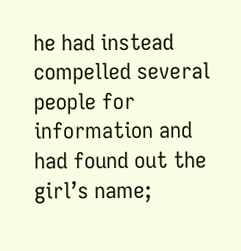he had instead compelled several people for information and had found out the girl’s name;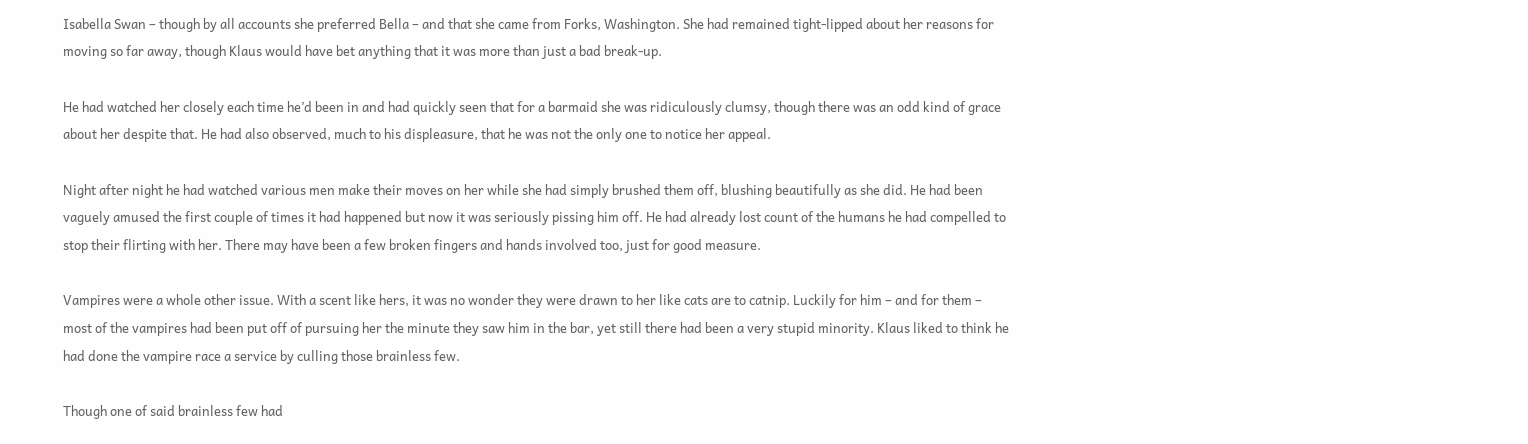Isabella Swan – though by all accounts she preferred Bella – and that she came from Forks, Washington. She had remained tight-lipped about her reasons for moving so far away, though Klaus would have bet anything that it was more than just a bad break-up.

He had watched her closely each time he’d been in and had quickly seen that for a barmaid she was ridiculously clumsy, though there was an odd kind of grace about her despite that. He had also observed, much to his displeasure, that he was not the only one to notice her appeal.

Night after night he had watched various men make their moves on her while she had simply brushed them off, blushing beautifully as she did. He had been vaguely amused the first couple of times it had happened but now it was seriously pissing him off. He had already lost count of the humans he had compelled to stop their flirting with her. There may have been a few broken fingers and hands involved too, just for good measure.

Vampires were a whole other issue. With a scent like hers, it was no wonder they were drawn to her like cats are to catnip. Luckily for him – and for them – most of the vampires had been put off of pursuing her the minute they saw him in the bar, yet still there had been a very stupid minority. Klaus liked to think he had done the vampire race a service by culling those brainless few.

Though one of said brainless few had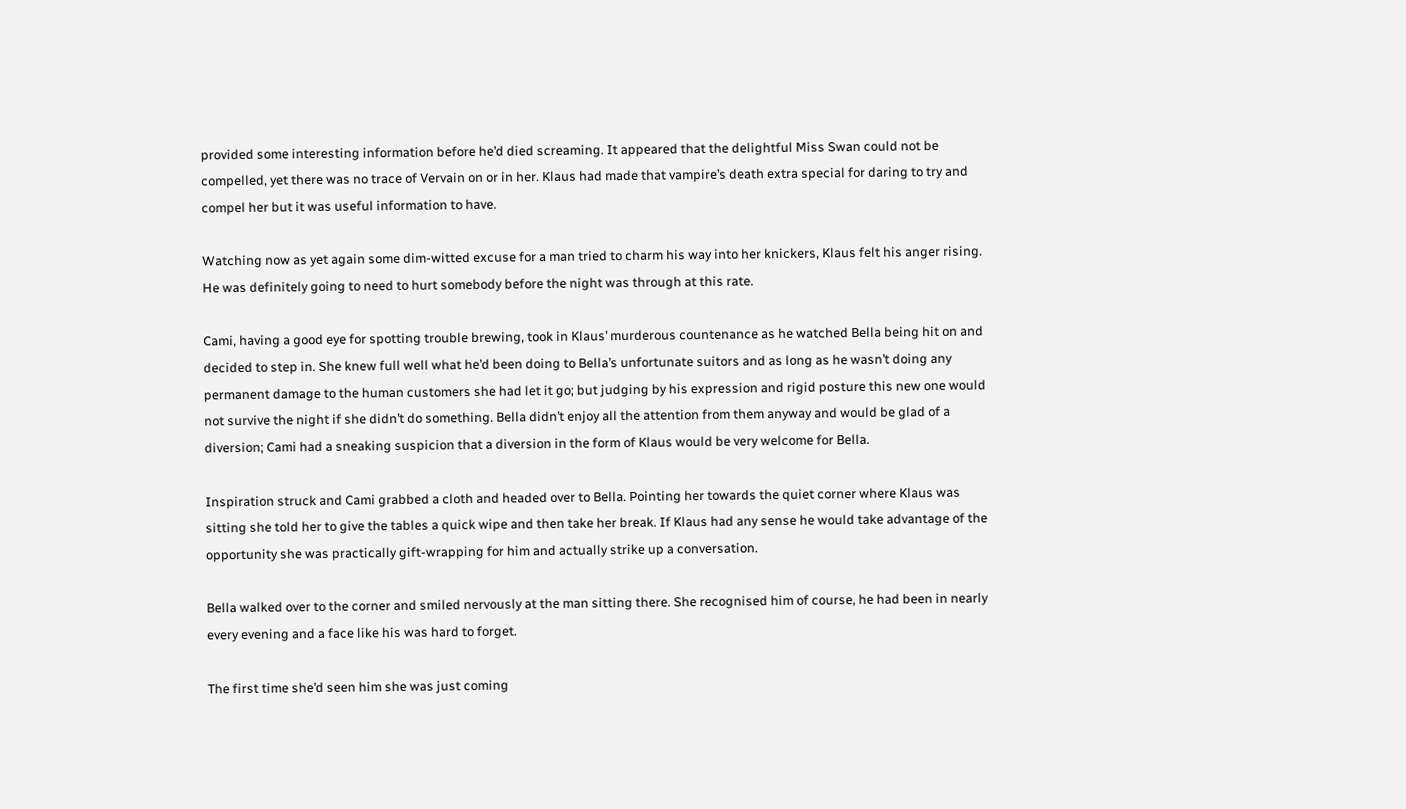provided some interesting information before he’d died screaming. It appeared that the delightful Miss Swan could not be compelled, yet there was no trace of Vervain on or in her. Klaus had made that vampire’s death extra special for daring to try and compel her but it was useful information to have.

Watching now as yet again some dim-witted excuse for a man tried to charm his way into her knickers, Klaus felt his anger rising. He was definitely going to need to hurt somebody before the night was through at this rate.

Cami, having a good eye for spotting trouble brewing, took in Klaus’ murderous countenance as he watched Bella being hit on and decided to step in. She knew full well what he’d been doing to Bella’s unfortunate suitors and as long as he wasn’t doing any permanent damage to the human customers she had let it go; but judging by his expression and rigid posture this new one would not survive the night if she didn’t do something. Bella didn’t enjoy all the attention from them anyway and would be glad of a diversion; Cami had a sneaking suspicion that a diversion in the form of Klaus would be very welcome for Bella.

Inspiration struck and Cami grabbed a cloth and headed over to Bella. Pointing her towards the quiet corner where Klaus was sitting she told her to give the tables a quick wipe and then take her break. If Klaus had any sense he would take advantage of the opportunity she was practically gift-wrapping for him and actually strike up a conversation.

Bella walked over to the corner and smiled nervously at the man sitting there. She recognised him of course, he had been in nearly every evening and a face like his was hard to forget.

The first time she’d seen him she was just coming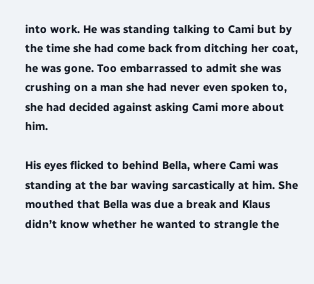into work. He was standing talking to Cami but by the time she had come back from ditching her coat, he was gone. Too embarrassed to admit she was crushing on a man she had never even spoken to, she had decided against asking Cami more about him.

His eyes flicked to behind Bella, where Cami was standing at the bar waving sarcastically at him. She mouthed that Bella was due a break and Klaus didn’t know whether he wanted to strangle the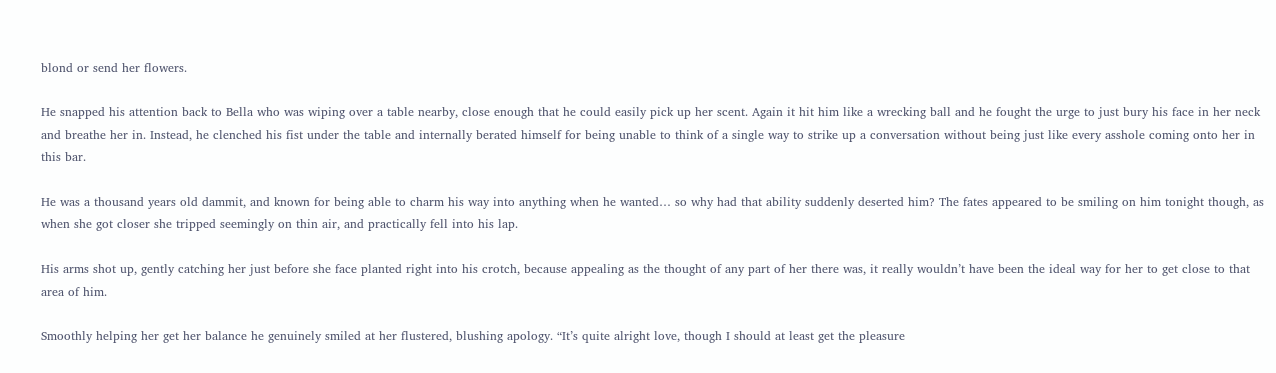blond or send her flowers.

He snapped his attention back to Bella who was wiping over a table nearby, close enough that he could easily pick up her scent. Again it hit him like a wrecking ball and he fought the urge to just bury his face in her neck and breathe her in. Instead, he clenched his fist under the table and internally berated himself for being unable to think of a single way to strike up a conversation without being just like every asshole coming onto her in this bar.

He was a thousand years old dammit, and known for being able to charm his way into anything when he wanted… so why had that ability suddenly deserted him? The fates appeared to be smiling on him tonight though, as when she got closer she tripped seemingly on thin air, and practically fell into his lap.

His arms shot up, gently catching her just before she face planted right into his crotch, because appealing as the thought of any part of her there was, it really wouldn’t have been the ideal way for her to get close to that area of him.

Smoothly helping her get her balance he genuinely smiled at her flustered, blushing apology. “It’s quite alright love, though I should at least get the pleasure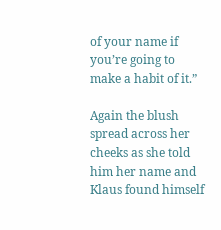of your name if you’re going to make a habit of it.”

Again the blush spread across her cheeks as she told him her name and Klaus found himself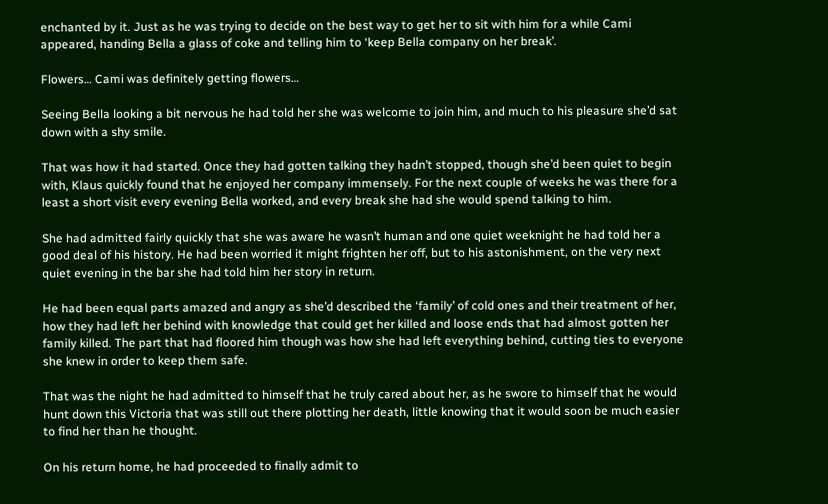enchanted by it. Just as he was trying to decide on the best way to get her to sit with him for a while Cami appeared, handing Bella a glass of coke and telling him to ‘keep Bella company on her break’.

Flowers… Cami was definitely getting flowers…

Seeing Bella looking a bit nervous he had told her she was welcome to join him, and much to his pleasure she’d sat down with a shy smile.

That was how it had started. Once they had gotten talking they hadn’t stopped, though she’d been quiet to begin with, Klaus quickly found that he enjoyed her company immensely. For the next couple of weeks he was there for a least a short visit every evening Bella worked, and every break she had she would spend talking to him.

She had admitted fairly quickly that she was aware he wasn’t human and one quiet weeknight he had told her a good deal of his history. He had been worried it might frighten her off, but to his astonishment, on the very next quiet evening in the bar she had told him her story in return.

He had been equal parts amazed and angry as she’d described the ‘family’ of cold ones and their treatment of her, how they had left her behind with knowledge that could get her killed and loose ends that had almost gotten her family killed. The part that had floored him though was how she had left everything behind, cutting ties to everyone she knew in order to keep them safe.

That was the night he had admitted to himself that he truly cared about her, as he swore to himself that he would hunt down this Victoria that was still out there plotting her death, little knowing that it would soon be much easier to find her than he thought.

On his return home, he had proceeded to finally admit to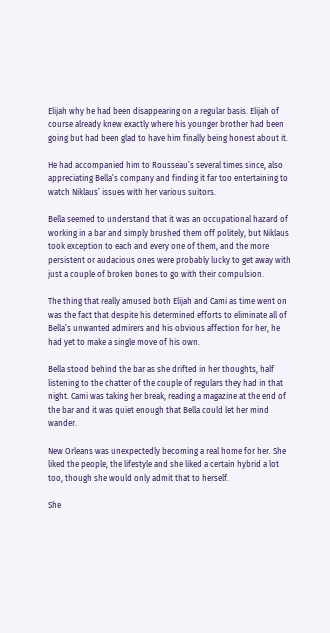Elijah why he had been disappearing on a regular basis. Elijah of course already knew exactly where his younger brother had been going but had been glad to have him finally being honest about it.

He had accompanied him to Rousseau’s several times since, also appreciating Bella’s company and finding it far too entertaining to watch Niklaus’ issues with her various suitors.

Bella seemed to understand that it was an occupational hazard of working in a bar and simply brushed them off politely, but Niklaus took exception to each and every one of them, and the more persistent or audacious ones were probably lucky to get away with just a couple of broken bones to go with their compulsion.

The thing that really amused both Elijah and Cami as time went on was the fact that despite his determined efforts to eliminate all of Bella’s unwanted admirers and his obvious affection for her, he had yet to make a single move of his own.

Bella stood behind the bar as she drifted in her thoughts, half listening to the chatter of the couple of regulars they had in that night. Cami was taking her break, reading a magazine at the end of the bar and it was quiet enough that Bella could let her mind wander.

New Orleans was unexpectedly becoming a real home for her. She liked the people, the lifestyle and she liked a certain hybrid a lot too, though she would only admit that to herself.

She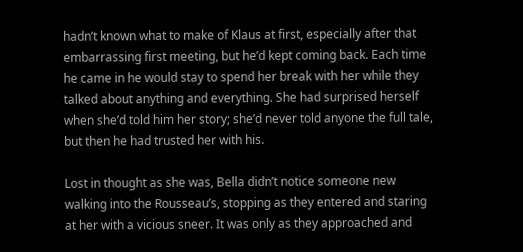hadn’t known what to make of Klaus at first, especially after that embarrassing first meeting, but he’d kept coming back. Each time he came in he would stay to spend her break with her while they talked about anything and everything. She had surprised herself when she’d told him her story; she’d never told anyone the full tale, but then he had trusted her with his.

Lost in thought as she was, Bella didn’t notice someone new walking into the Rousseau’s, stopping as they entered and staring at her with a vicious sneer. It was only as they approached and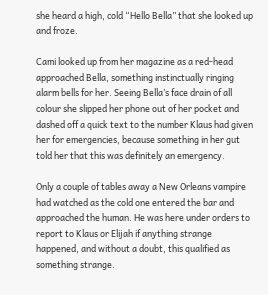she heard a high, cold “Hello Bella” that she looked up and froze.

Cami looked up from her magazine as a red-head approached Bella, something instinctually ringing alarm bells for her. Seeing Bella’s face drain of all colour she slipped her phone out of her pocket and dashed off a quick text to the number Klaus had given her for emergencies, because something in her gut told her that this was definitely an emergency.

Only a couple of tables away a New Orleans vampire had watched as the cold one entered the bar and approached the human. He was here under orders to report to Klaus or Elijah if anything strange happened, and without a doubt, this qualified as something strange.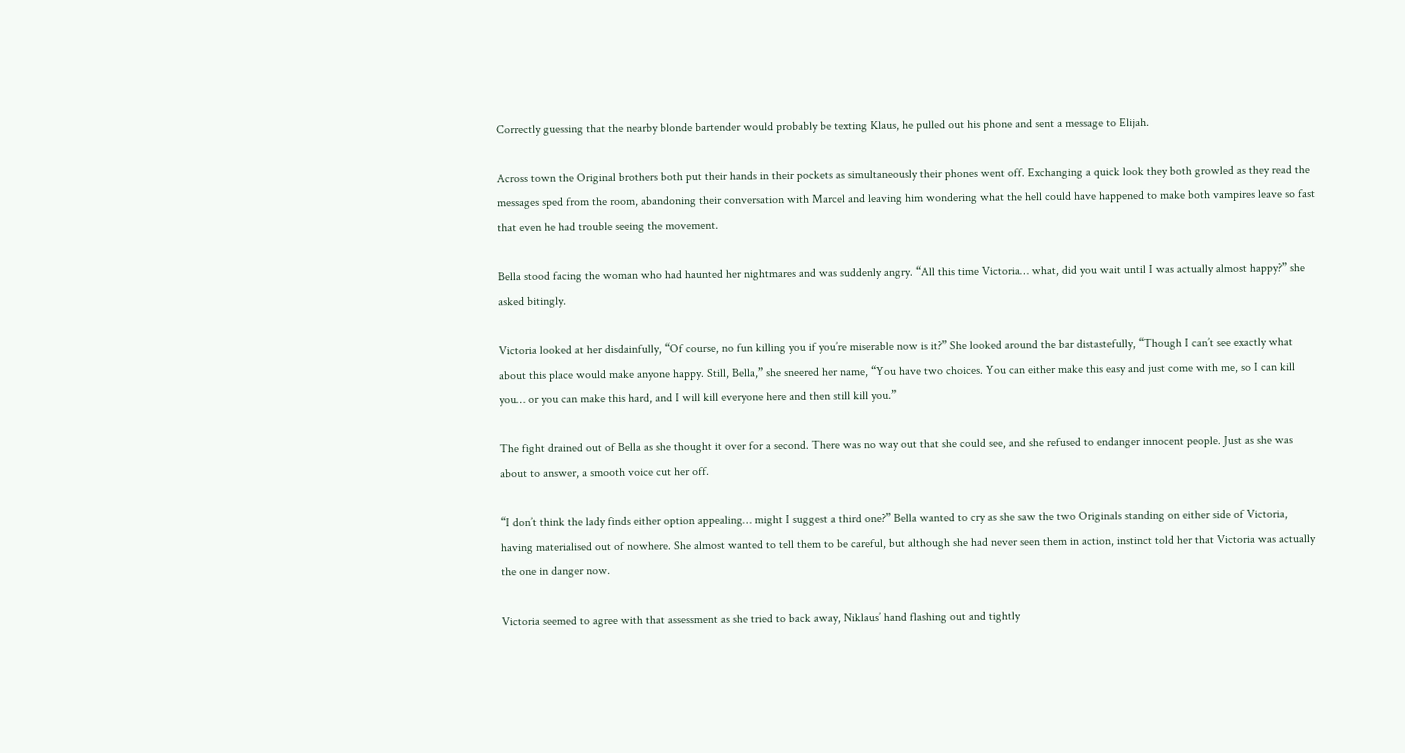Correctly guessing that the nearby blonde bartender would probably be texting Klaus, he pulled out his phone and sent a message to Elijah.

Across town the Original brothers both put their hands in their pockets as simultaneously their phones went off. Exchanging a quick look they both growled as they read the messages sped from the room, abandoning their conversation with Marcel and leaving him wondering what the hell could have happened to make both vampires leave so fast that even he had trouble seeing the movement.

Bella stood facing the woman who had haunted her nightmares and was suddenly angry. “All this time Victoria… what, did you wait until I was actually almost happy?” she asked bitingly.

Victoria looked at her disdainfully, “Of course, no fun killing you if you’re miserable now is it?” She looked around the bar distastefully, “Though I can’t see exactly what about this place would make anyone happy. Still, Bella,” she sneered her name, “You have two choices. You can either make this easy and just come with me, so I can kill you… or you can make this hard, and I will kill everyone here and then still kill you.”

The fight drained out of Bella as she thought it over for a second. There was no way out that she could see, and she refused to endanger innocent people. Just as she was about to answer, a smooth voice cut her off.

“I don’t think the lady finds either option appealing… might I suggest a third one?” Bella wanted to cry as she saw the two Originals standing on either side of Victoria, having materialised out of nowhere. She almost wanted to tell them to be careful, but although she had never seen them in action, instinct told her that Victoria was actually the one in danger now.

Victoria seemed to agree with that assessment as she tried to back away, Niklaus’ hand flashing out and tightly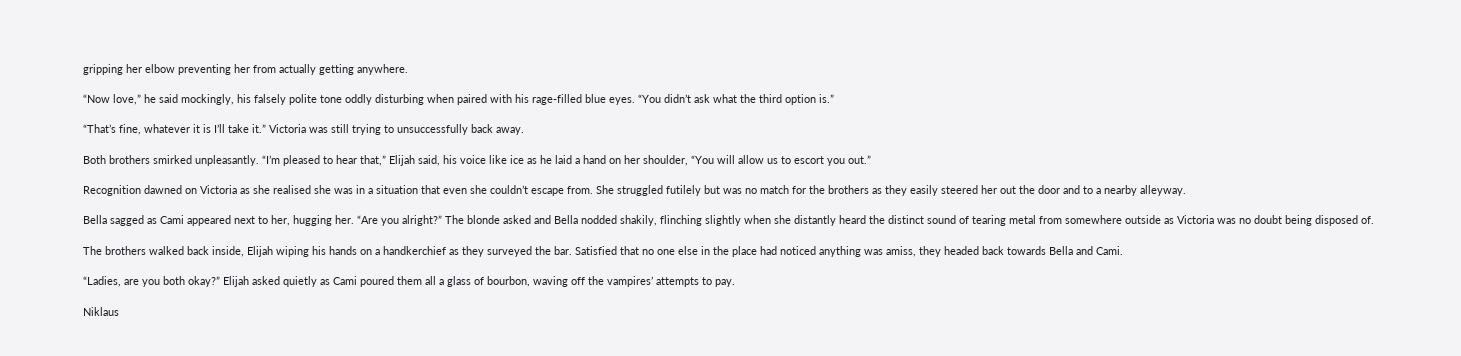gripping her elbow preventing her from actually getting anywhere.

“Now love,” he said mockingly, his falsely polite tone oddly disturbing when paired with his rage-filled blue eyes. “You didn’t ask what the third option is.”

“That’s fine, whatever it is I’ll take it.” Victoria was still trying to unsuccessfully back away.

Both brothers smirked unpleasantly. “I’m pleased to hear that,” Elijah said, his voice like ice as he laid a hand on her shoulder, “You will allow us to escort you out.”

Recognition dawned on Victoria as she realised she was in a situation that even she couldn’t escape from. She struggled futilely but was no match for the brothers as they easily steered her out the door and to a nearby alleyway.

Bella sagged as Cami appeared next to her, hugging her. “Are you alright?” The blonde asked and Bella nodded shakily, flinching slightly when she distantly heard the distinct sound of tearing metal from somewhere outside as Victoria was no doubt being disposed of.

The brothers walked back inside, Elijah wiping his hands on a handkerchief as they surveyed the bar. Satisfied that no one else in the place had noticed anything was amiss, they headed back towards Bella and Cami.

“Ladies, are you both okay?” Elijah asked quietly as Cami poured them all a glass of bourbon, waving off the vampires’ attempts to pay.

Niklaus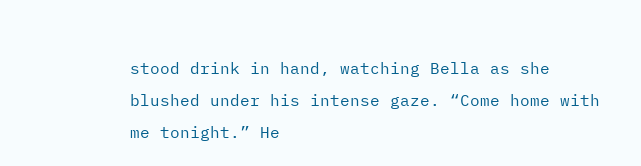stood drink in hand, watching Bella as she blushed under his intense gaze. “Come home with me tonight.” He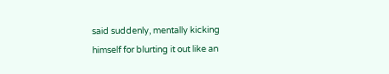said suddenly, mentally kicking himself for blurting it out like an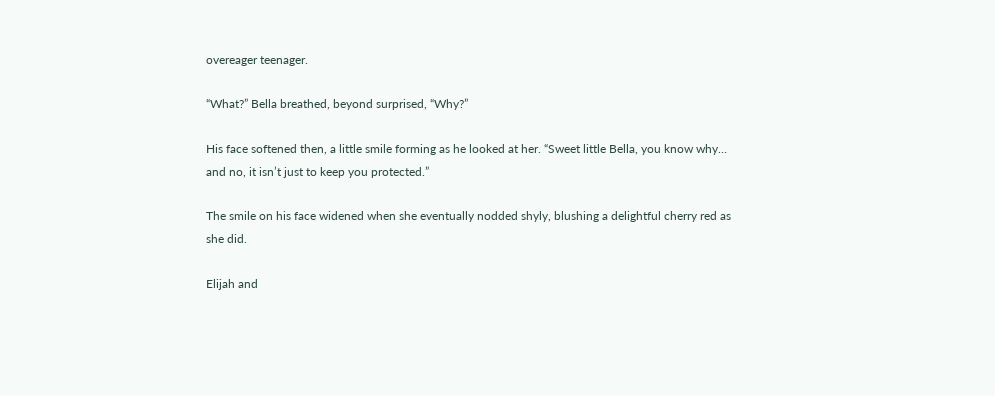overeager teenager.

“What?” Bella breathed, beyond surprised, “Why?”

His face softened then, a little smile forming as he looked at her. “Sweet little Bella, you know why… and no, it isn’t just to keep you protected.”

The smile on his face widened when she eventually nodded shyly, blushing a delightful cherry red as she did.

Elijah and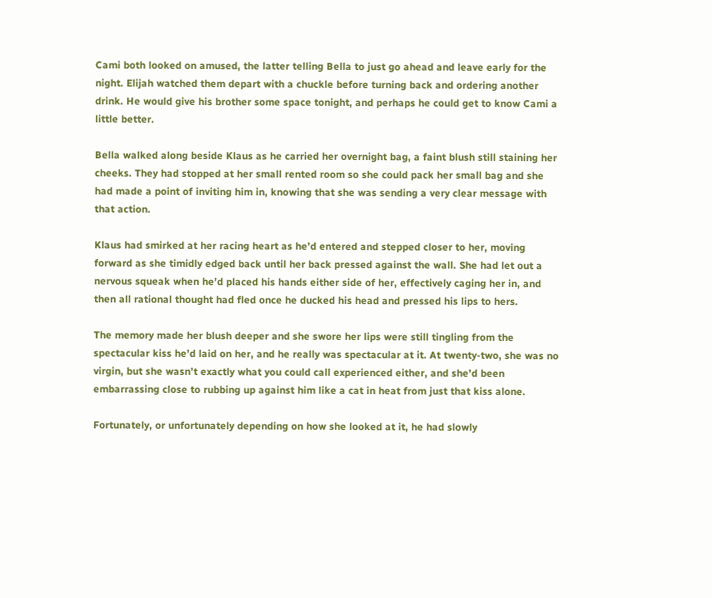Cami both looked on amused, the latter telling Bella to just go ahead and leave early for the night. Elijah watched them depart with a chuckle before turning back and ordering another drink. He would give his brother some space tonight, and perhaps he could get to know Cami a little better.

Bella walked along beside Klaus as he carried her overnight bag, a faint blush still staining her cheeks. They had stopped at her small rented room so she could pack her small bag and she had made a point of inviting him in, knowing that she was sending a very clear message with that action.

Klaus had smirked at her racing heart as he’d entered and stepped closer to her, moving forward as she timidly edged back until her back pressed against the wall. She had let out a nervous squeak when he’d placed his hands either side of her, effectively caging her in, and then all rational thought had fled once he ducked his head and pressed his lips to hers.

The memory made her blush deeper and she swore her lips were still tingling from the spectacular kiss he’d laid on her, and he really was spectacular at it. At twenty-two, she was no virgin, but she wasn’t exactly what you could call experienced either, and she’d been embarrassing close to rubbing up against him like a cat in heat from just that kiss alone.

Fortunately, or unfortunately depending on how she looked at it, he had slowly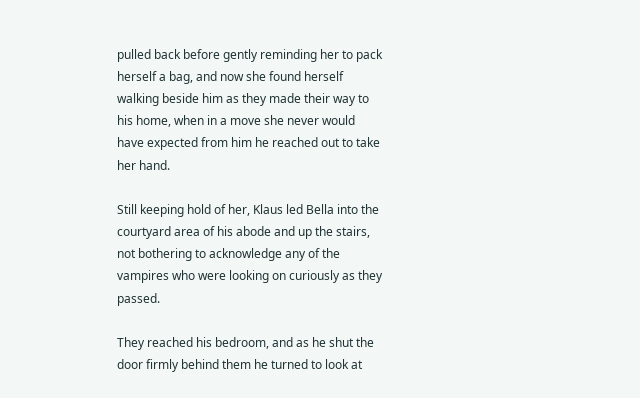pulled back before gently reminding her to pack herself a bag, and now she found herself walking beside him as they made their way to his home, when in a move she never would have expected from him he reached out to take her hand.

Still keeping hold of her, Klaus led Bella into the courtyard area of his abode and up the stairs, not bothering to acknowledge any of the vampires who were looking on curiously as they passed.

They reached his bedroom, and as he shut the door firmly behind them he turned to look at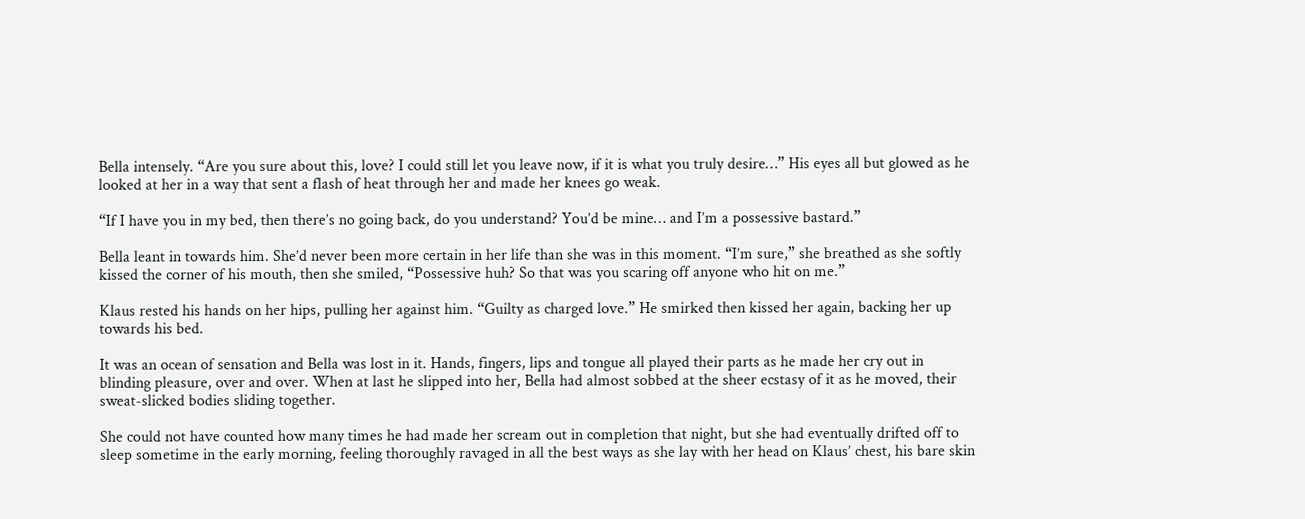Bella intensely. “Are you sure about this, love? I could still let you leave now, if it is what you truly desire…” His eyes all but glowed as he looked at her in a way that sent a flash of heat through her and made her knees go weak.

“If I have you in my bed, then there’s no going back, do you understand? You’d be mine… and I’m a possessive bastard.”

Bella leant in towards him. She’d never been more certain in her life than she was in this moment. “I’m sure,” she breathed as she softly kissed the corner of his mouth, then she smiled, “Possessive huh? So that was you scaring off anyone who hit on me.”

Klaus rested his hands on her hips, pulling her against him. “Guilty as charged love.” He smirked then kissed her again, backing her up towards his bed.

It was an ocean of sensation and Bella was lost in it. Hands, fingers, lips and tongue all played their parts as he made her cry out in blinding pleasure, over and over. When at last he slipped into her, Bella had almost sobbed at the sheer ecstasy of it as he moved, their sweat-slicked bodies sliding together.

She could not have counted how many times he had made her scream out in completion that night, but she had eventually drifted off to sleep sometime in the early morning, feeling thoroughly ravaged in all the best ways as she lay with her head on Klaus’ chest, his bare skin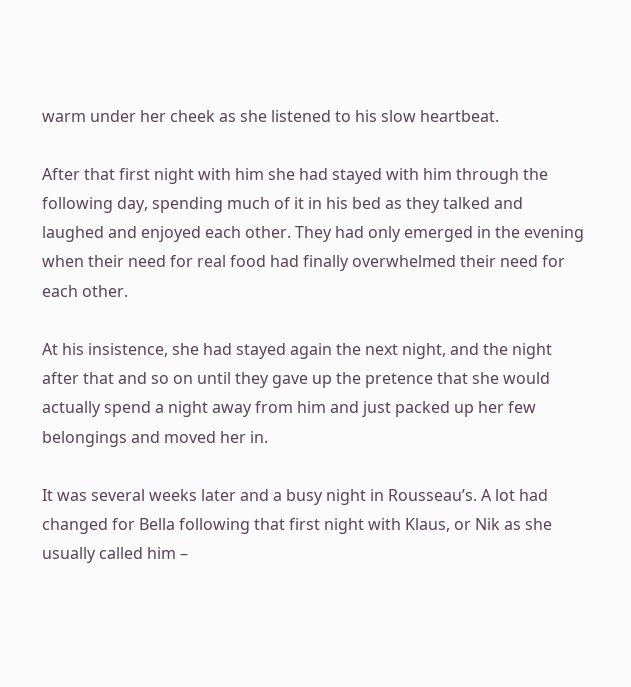warm under her cheek as she listened to his slow heartbeat.

After that first night with him she had stayed with him through the following day, spending much of it in his bed as they talked and laughed and enjoyed each other. They had only emerged in the evening when their need for real food had finally overwhelmed their need for each other.

At his insistence, she had stayed again the next night, and the night after that and so on until they gave up the pretence that she would actually spend a night away from him and just packed up her few belongings and moved her in.

It was several weeks later and a busy night in Rousseau’s. A lot had changed for Bella following that first night with Klaus, or Nik as she usually called him –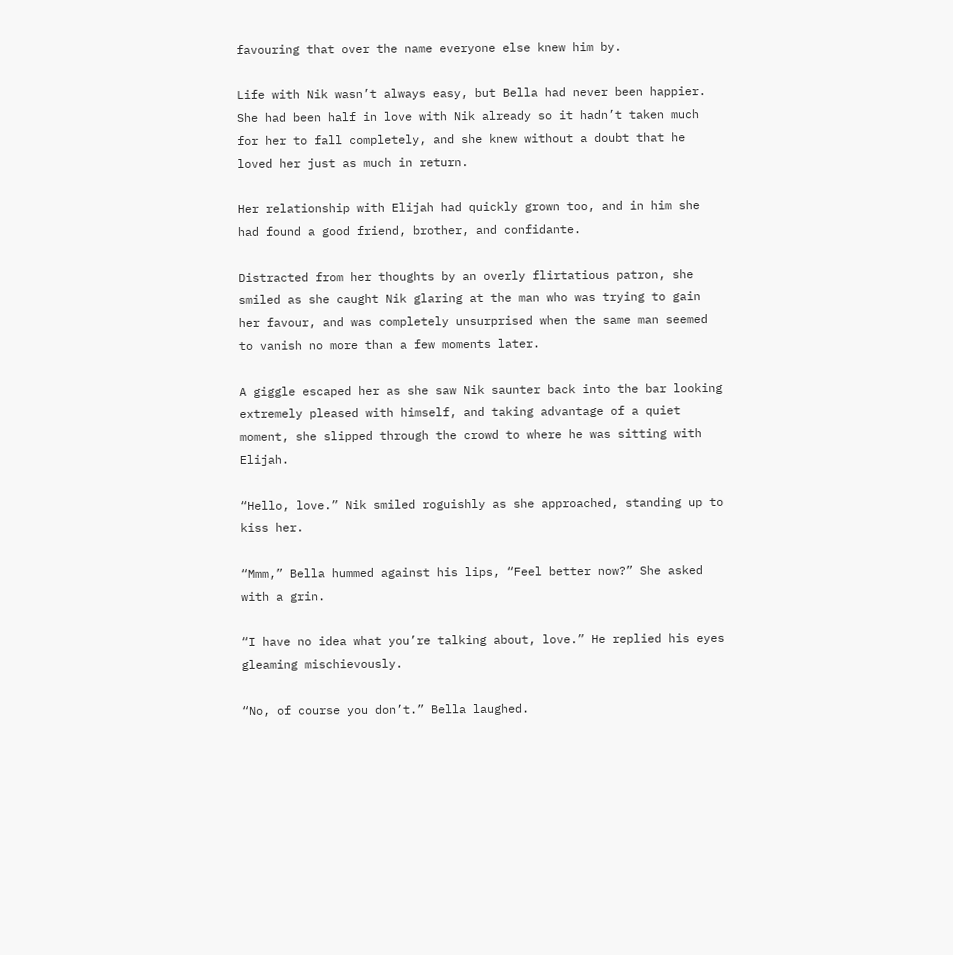favouring that over the name everyone else knew him by.

Life with Nik wasn’t always easy, but Bella had never been happier. She had been half in love with Nik already so it hadn’t taken much for her to fall completely, and she knew without a doubt that he loved her just as much in return.

Her relationship with Elijah had quickly grown too, and in him she had found a good friend, brother, and confidante.

Distracted from her thoughts by an overly flirtatious patron, she smiled as she caught Nik glaring at the man who was trying to gain her favour, and was completely unsurprised when the same man seemed to vanish no more than a few moments later.

A giggle escaped her as she saw Nik saunter back into the bar looking extremely pleased with himself, and taking advantage of a quiet moment, she slipped through the crowd to where he was sitting with Elijah.

“Hello, love.” Nik smiled roguishly as she approached, standing up to kiss her.

“Mmm,” Bella hummed against his lips, “Feel better now?” She asked with a grin.

“I have no idea what you’re talking about, love.” He replied his eyes gleaming mischievously.

“No, of course you don’t.” Bella laughed.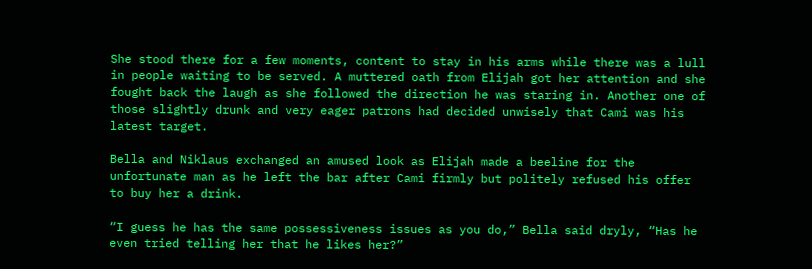She stood there for a few moments, content to stay in his arms while there was a lull in people waiting to be served. A muttered oath from Elijah got her attention and she fought back the laugh as she followed the direction he was staring in. Another one of those slightly drunk and very eager patrons had decided unwisely that Cami was his latest target.

Bella and Niklaus exchanged an amused look as Elijah made a beeline for the unfortunate man as he left the bar after Cami firmly but politely refused his offer to buy her a drink.

“I guess he has the same possessiveness issues as you do,” Bella said dryly, “Has he even tried telling her that he likes her?”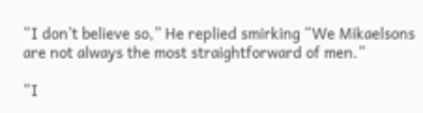“I don’t believe so,” He replied smirking “We Mikaelsons are not always the most straightforward of men.”

“I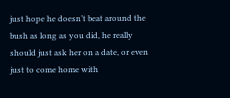just hope he doesn’t beat around the bush as long as you did, he really should just ask her on a date, or even just to come home with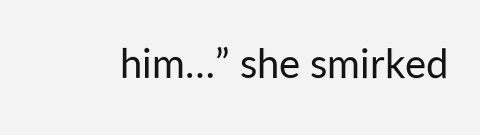him…” she smirked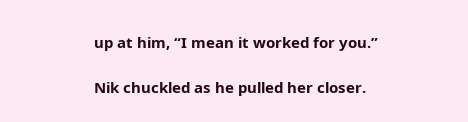up at him, “I mean it worked for you.”

Nik chuckled as he pulled her closer.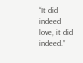“It did indeed love, it did indeed.”